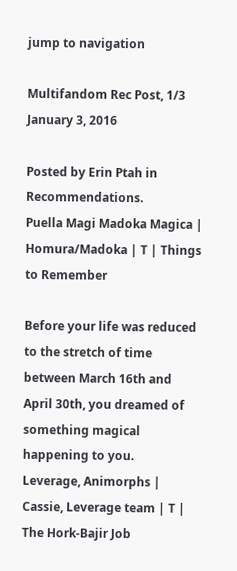jump to navigation

Multifandom Rec Post, 1/3 January 3, 2016

Posted by Erin Ptah in Recommendations.
Puella Magi Madoka Magica | Homura/Madoka | T | Things to Remember

Before your life was reduced to the stretch of time between March 16th and April 30th, you dreamed of something magical happening to you.
Leverage, Animorphs | Cassie, Leverage team | T | The Hork-Bajir Job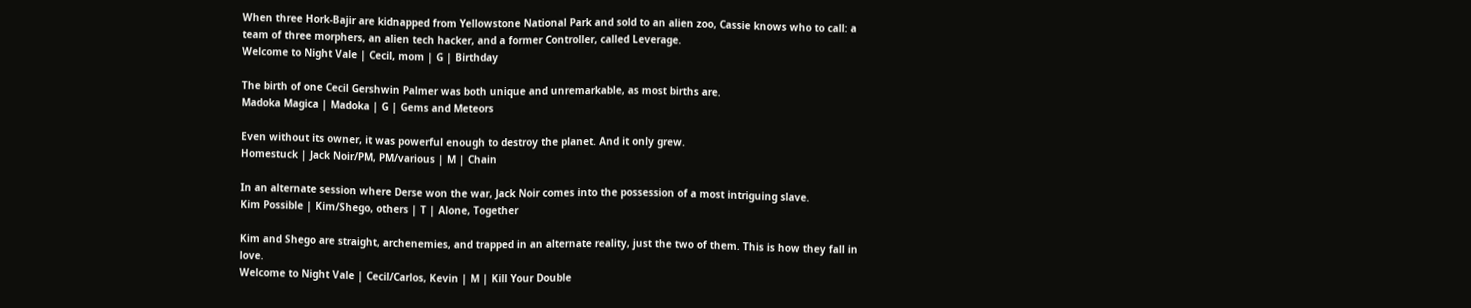When three Hork-Bajir are kidnapped from Yellowstone National Park and sold to an alien zoo, Cassie knows who to call: a team of three morphers, an alien tech hacker, and a former Controller, called Leverage.
Welcome to Night Vale | Cecil, mom | G | Birthday

The birth of one Cecil Gershwin Palmer was both unique and unremarkable, as most births are.
Madoka Magica | Madoka | G | Gems and Meteors

Even without its owner, it was powerful enough to destroy the planet. And it only grew.
Homestuck | Jack Noir/PM, PM/various | M | Chain

In an alternate session where Derse won the war, Jack Noir comes into the possession of a most intriguing slave.
Kim Possible | Kim/Shego, others | T | Alone, Together

Kim and Shego are straight, archenemies, and trapped in an alternate reality, just the two of them. This is how they fall in love.
Welcome to Night Vale | Cecil/Carlos, Kevin | M | Kill Your Double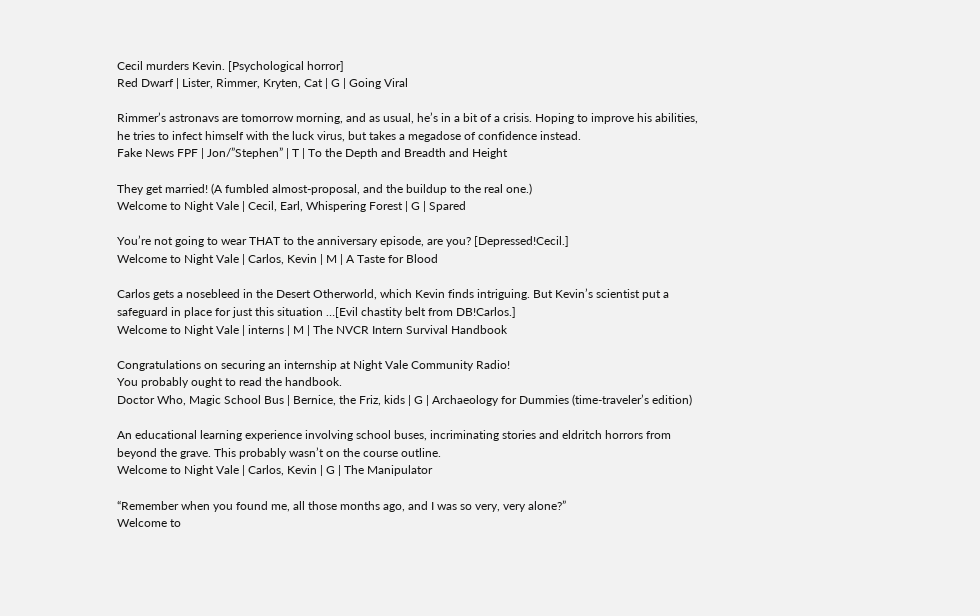Cecil murders Kevin. [Psychological horror]
Red Dwarf | Lister, Rimmer, Kryten, Cat | G | Going Viral

Rimmer’s astronavs are tomorrow morning, and as usual, he’s in a bit of a crisis. Hoping to improve his abilities, he tries to infect himself with the luck virus, but takes a megadose of confidence instead.
Fake News FPF | Jon/”Stephen” | T | To the Depth and Breadth and Height

They get married! (A fumbled almost-proposal, and the buildup to the real one.)
Welcome to Night Vale | Cecil, Earl, Whispering Forest | G | Spared

You’re not going to wear THAT to the anniversary episode, are you? [Depressed!Cecil.]
Welcome to Night Vale | Carlos, Kevin | M | A Taste for Blood

Carlos gets a nosebleed in the Desert Otherworld, which Kevin finds intriguing. But Kevin’s scientist put a safeguard in place for just this situation …[Evil chastity belt from DB!Carlos.]
Welcome to Night Vale | interns | M | The NVCR Intern Survival Handbook

Congratulations on securing an internship at Night Vale Community Radio!
You probably ought to read the handbook.
Doctor Who, Magic School Bus | Bernice, the Friz, kids | G | Archaeology for Dummies (time-traveler’s edition)

An educational learning experience involving school buses, incriminating stories and eldritch horrors from beyond the grave. This probably wasn’t on the course outline.
Welcome to Night Vale | Carlos, Kevin | G | The Manipulator

“Remember when you found me, all those months ago, and I was so very, very alone?”
Welcome to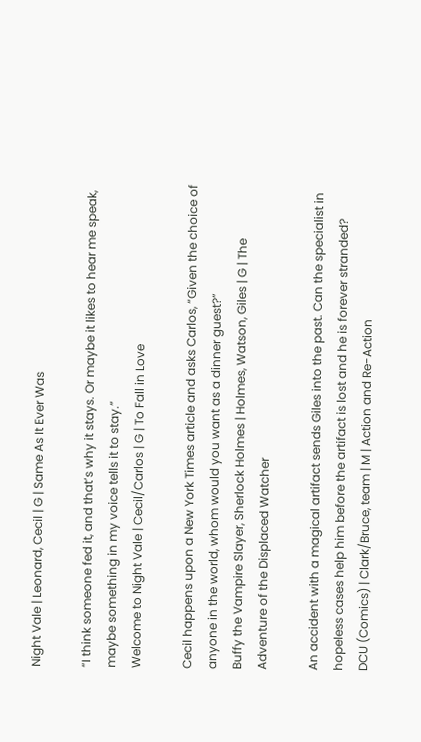Night Vale | Leonard, Cecil | G | Same As It Ever Was

“I think someone fed it, and that’s why it stays. Or maybe it likes to hear me speak, maybe something in my voice tells it to stay.”
Welcome to Night Vale | Cecil/Carlos | G | To Fall in Love

Cecil happens upon a New York Times article and asks Carlos, “Given the choice of anyone in the world, whom would you want as a dinner guest?”
Buffy the Vampire Slayer, Sherlock Holmes | Holmes, Watson, Giles | G | The Adventure of the Displaced Watcher

An accident with a magical artifact sends Giles into the past. Can the specialist in hopeless cases help him before the artifact is lost and he is forever stranded?
DCU (Comics) | Clark/Bruce, team | M | Action and Re-Action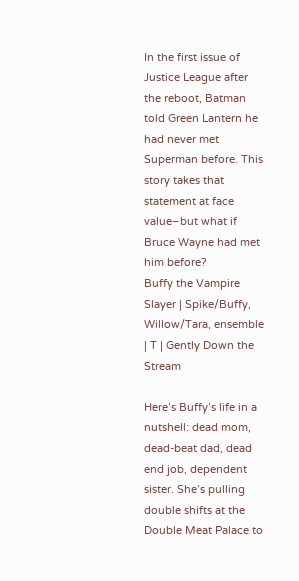In the first issue of Justice League after the reboot, Batman told Green Lantern he had never met Superman before. This story takes that statement at face value–but what if Bruce Wayne had met him before?
Buffy the Vampire Slayer | Spike/Buffy, Willow/Tara, ensemble | T | Gently Down the Stream

Here’s Buffy’s life in a nutshell: dead mom, dead-beat dad, dead end job, dependent sister. She’s pulling double shifts at the Double Meat Palace to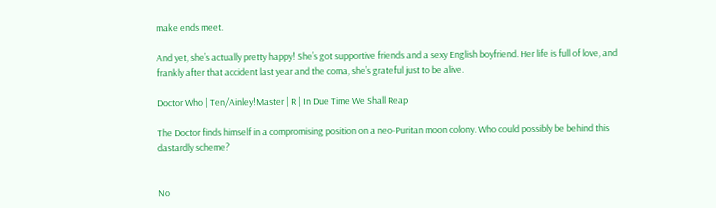make ends meet.

And yet, she’s actually pretty happy! She’s got supportive friends and a sexy English boyfriend. Her life is full of love, and frankly after that accident last year and the coma, she’s grateful just to be alive.

Doctor Who | Ten/Ainley!Master | R | In Due Time We Shall Reap

The Doctor finds himself in a compromising position on a neo-Puritan moon colony. Who could possibly be behind this dastardly scheme?


No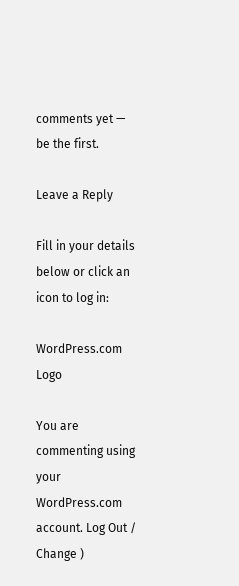comments yet — be the first.

Leave a Reply

Fill in your details below or click an icon to log in:

WordPress.com Logo

You are commenting using your WordPress.com account. Log Out / Change )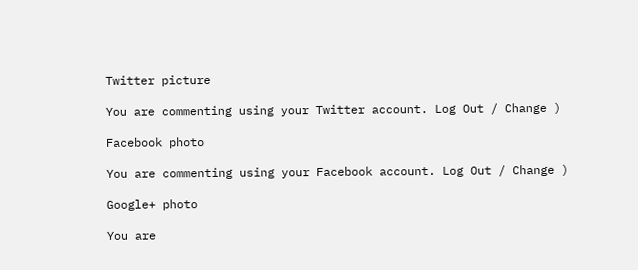Twitter picture

You are commenting using your Twitter account. Log Out / Change )

Facebook photo

You are commenting using your Facebook account. Log Out / Change )

Google+ photo

You are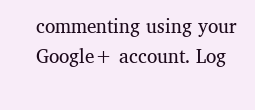commenting using your Google+ account. Log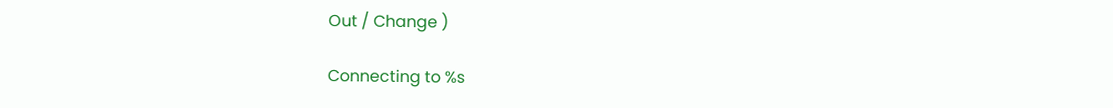Out / Change )

Connecting to %s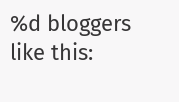%d bloggers like this: